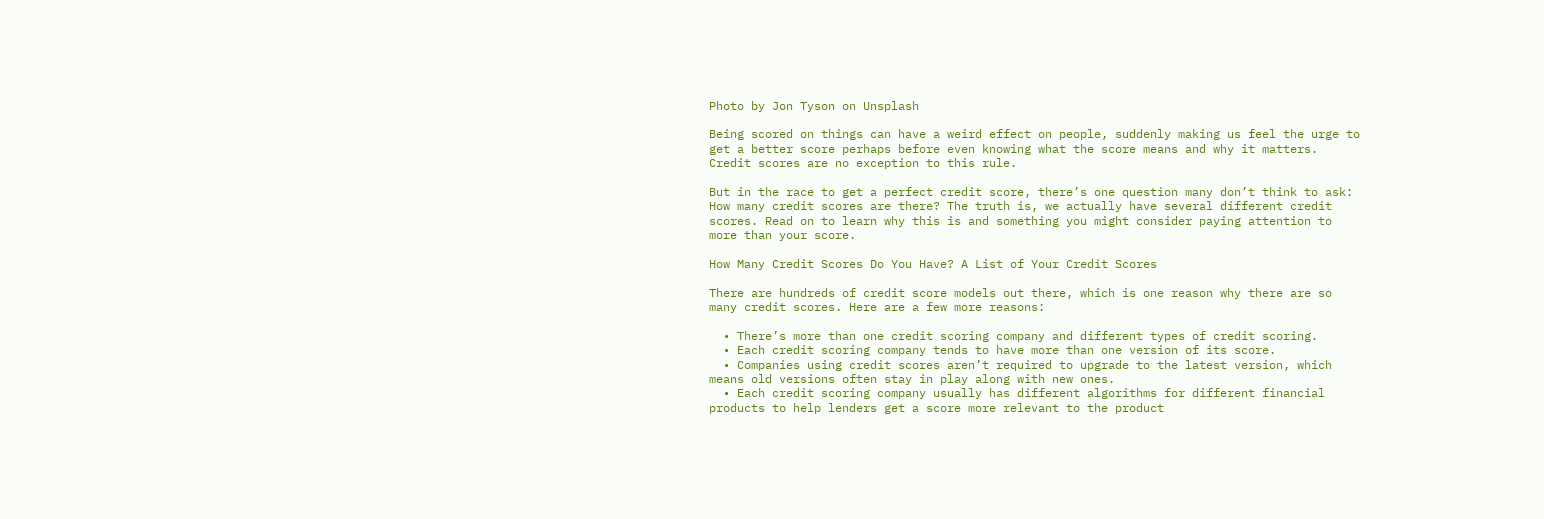Photo by Jon Tyson on Unsplash

Being scored on things can have a weird effect on people, suddenly making us feel the urge to get a better score perhaps before even knowing what the score means and why it matters. Credit scores are no exception to this rule.

But in the race to get a perfect credit score, there’s one question many don’t think to ask: How many credit scores are there? The truth is, we actually have several different credit scores. Read on to learn why this is and something you might consider paying attention to more than your score.

How Many Credit Scores Do You Have? A List of Your Credit Scores

There are hundreds of credit score models out there, which is one reason why there are so many credit scores. Here are a few more reasons:

  • There’s more than one credit scoring company and different types of credit scoring.
  • Each credit scoring company tends to have more than one version of its score.
  • Companies using credit scores aren’t required to upgrade to the latest version, which means old versions often stay in play along with new ones.
  • Each credit scoring company usually has different algorithms for different financial products to help lenders get a score more relevant to the product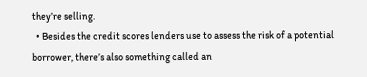they’re selling.
  • Besides the credit scores lenders use to assess the risk of a potential borrower, there’s also something called an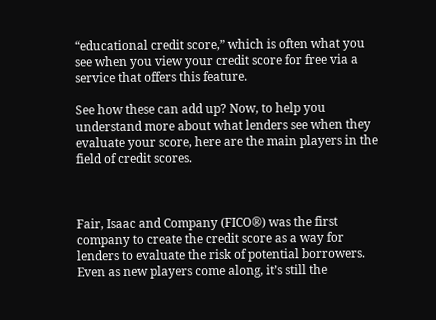“educational credit score,” which is often what you see when you view your credit score for free via a service that offers this feature.

See how these can add up? Now, to help you understand more about what lenders see when they evaluate your score, here are the main players in the field of credit scores.



Fair, Isaac and Company (FICO®) was the first company to create the credit score as a way for lenders to evaluate the risk of potential borrowers. Even as new players come along, it’s still the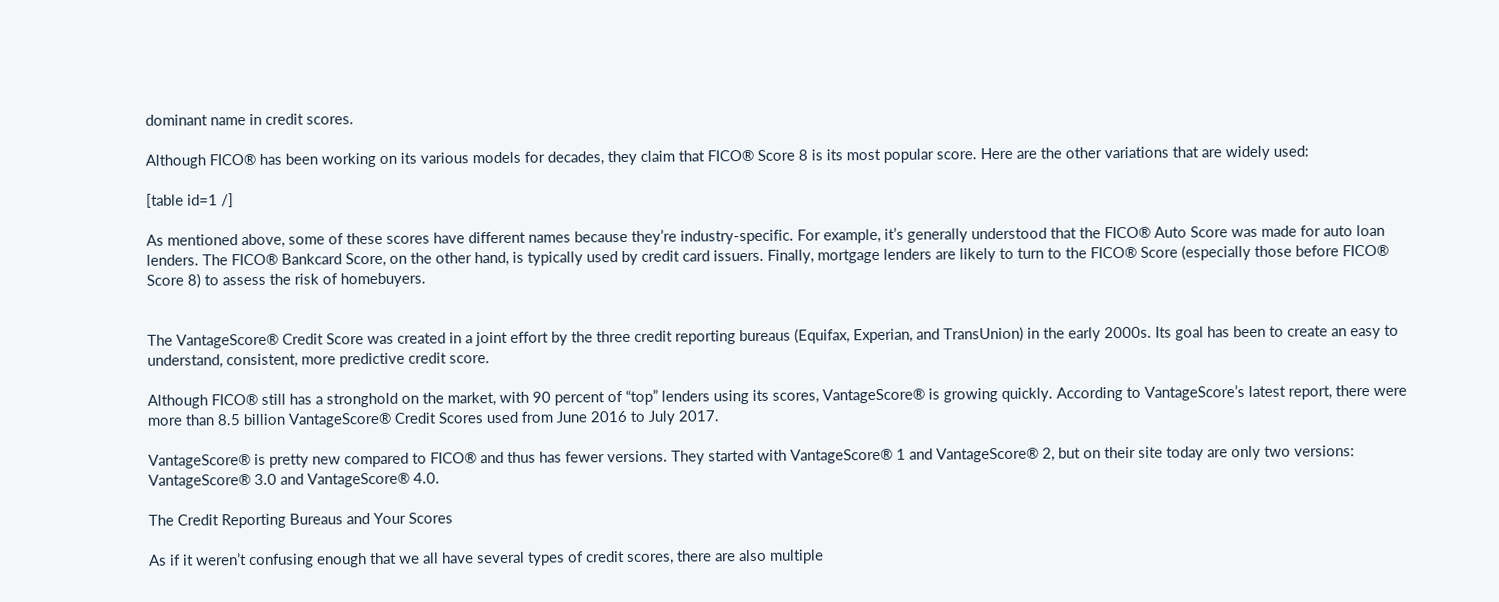dominant name in credit scores.

Although FICO® has been working on its various models for decades, they claim that FICO® Score 8 is its most popular score. Here are the other variations that are widely used:

[table id=1 /]

As mentioned above, some of these scores have different names because they’re industry-specific. For example, it’s generally understood that the FICO® Auto Score was made for auto loan lenders. The FICO® Bankcard Score, on the other hand, is typically used by credit card issuers. Finally, mortgage lenders are likely to turn to the FICO® Score (especially those before FICO® Score 8) to assess the risk of homebuyers.


The VantageScore® Credit Score was created in a joint effort by the three credit reporting bureaus (Equifax, Experian, and TransUnion) in the early 2000s. Its goal has been to create an easy to understand, consistent, more predictive credit score.

Although FICO® still has a stronghold on the market, with 90 percent of “top” lenders using its scores, VantageScore® is growing quickly. According to VantageScore’s latest report, there were more than 8.5 billion VantageScore® Credit Scores used from June 2016 to July 2017.

VantageScore® is pretty new compared to FICO® and thus has fewer versions. They started with VantageScore® 1 and VantageScore® 2, but on their site today are only two versions: VantageScore® 3.0 and VantageScore® 4.0.

The Credit Reporting Bureaus and Your Scores

As if it weren’t confusing enough that we all have several types of credit scores, there are also multiple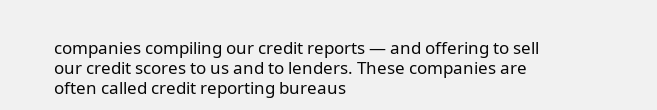companies compiling our credit reports — and offering to sell our credit scores to us and to lenders. These companies are often called credit reporting bureaus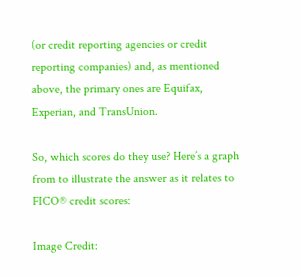(or credit reporting agencies or credit reporting companies) and, as mentioned above, the primary ones are Equifax, Experian, and TransUnion.

So, which scores do they use? Here’s a graph from to illustrate the answer as it relates to FICO® credit scores:

Image Credit: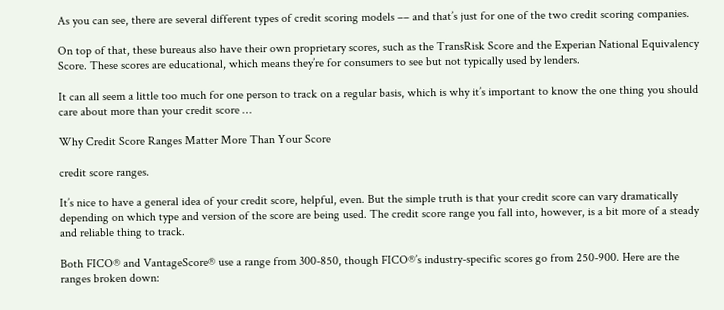As you can see, there are several different types of credit scoring models –– and that’s just for one of the two credit scoring companies.

On top of that, these bureaus also have their own proprietary scores, such as the TransRisk Score and the Experian National Equivalency Score. These scores are educational, which means they’re for consumers to see but not typically used by lenders.

It can all seem a little too much for one person to track on a regular basis, which is why it’s important to know the one thing you should care about more than your credit score …

Why Credit Score Ranges Matter More Than Your Score

credit score ranges.

It’s nice to have a general idea of your credit score, helpful, even. But the simple truth is that your credit score can vary dramatically depending on which type and version of the score are being used. The credit score range you fall into, however, is a bit more of a steady and reliable thing to track.

Both FICO® and VantageScore® use a range from 300-850, though FICO®’s industry-specific scores go from 250-900. Here are the ranges broken down: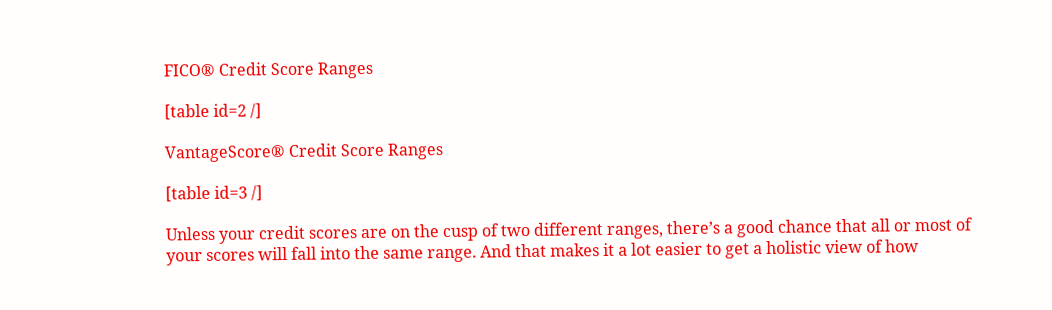FICO® Credit Score Ranges

[table id=2 /]

VantageScore® Credit Score Ranges

[table id=3 /]

Unless your credit scores are on the cusp of two different ranges, there’s a good chance that all or most of your scores will fall into the same range. And that makes it a lot easier to get a holistic view of how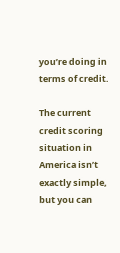you’re doing in terms of credit.

The current credit scoring situation in America isn’t exactly simple, but you can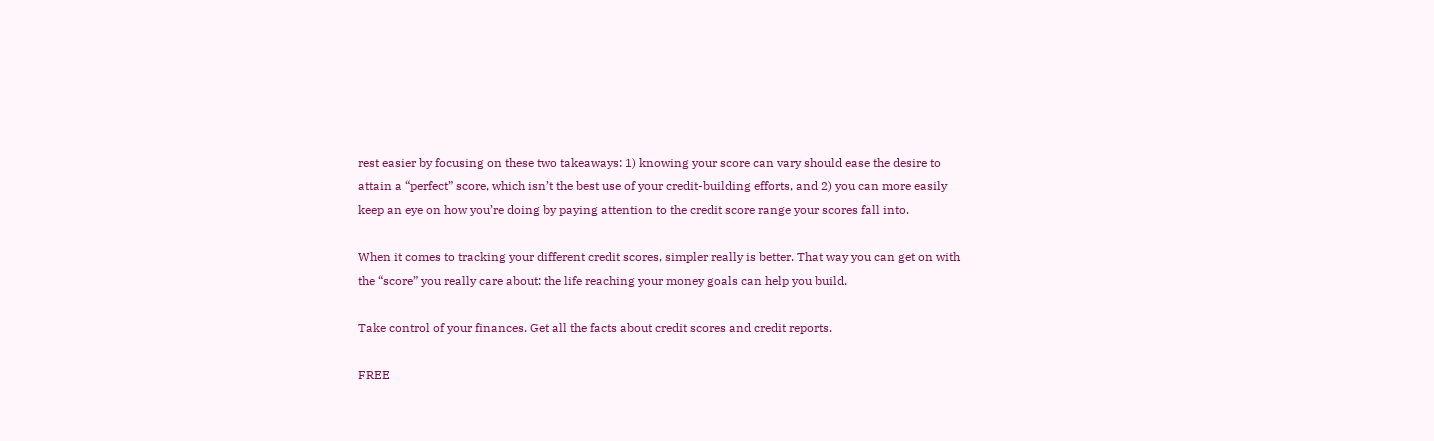rest easier by focusing on these two takeaways: 1) knowing your score can vary should ease the desire to attain a “perfect” score, which isn’t the best use of your credit-building efforts, and 2) you can more easily keep an eye on how you’re doing by paying attention to the credit score range your scores fall into.

When it comes to tracking your different credit scores, simpler really is better. That way you can get on with the “score” you really care about: the life reaching your money goals can help you build.

Take control of your finances. Get all the facts about credit scores and credit reports.

FREE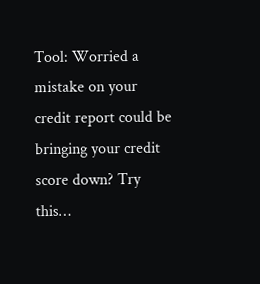Tool: Worried a mistake on your credit report could be bringing your credit score down? Try this…